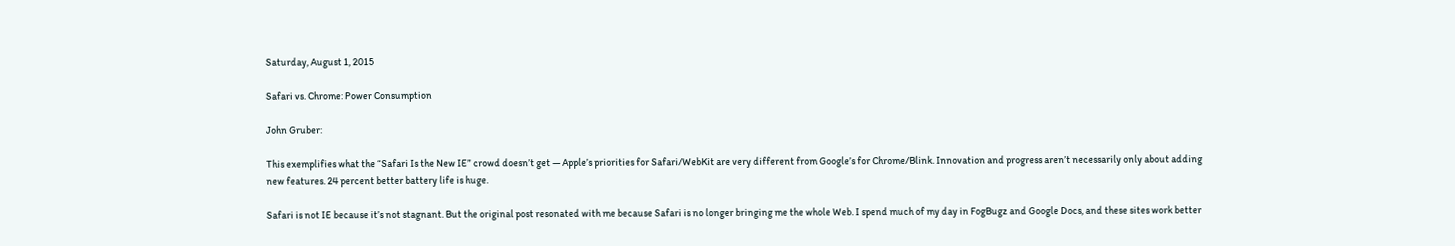Saturday, August 1, 2015

Safari vs. Chrome: Power Consumption

John Gruber:

This exemplifies what the “Safari Is the New IE” crowd doesn’t get — Apple’s priorities for Safari/WebKit are very different from Google’s for Chrome/Blink. Innovation and progress aren’t necessarily only about adding new features. 24 percent better battery life is huge.

Safari is not IE because it’s not stagnant. But the original post resonated with me because Safari is no longer bringing me the whole Web. I spend much of my day in FogBugz and Google Docs, and these sites work better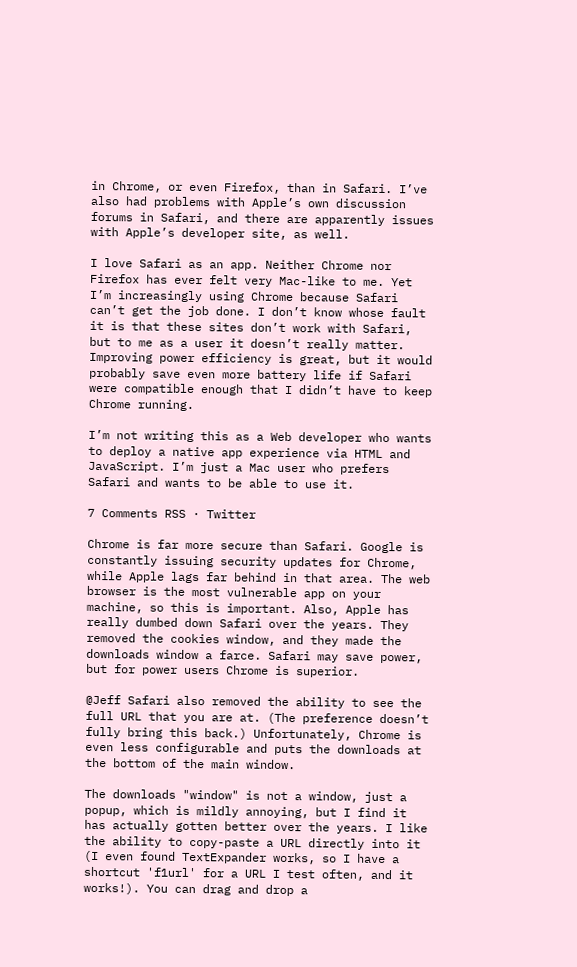in Chrome, or even Firefox, than in Safari. I’ve also had problems with Apple’s own discussion forums in Safari, and there are apparently issues with Apple’s developer site, as well.

I love Safari as an app. Neither Chrome nor Firefox has ever felt very Mac-like to me. Yet I’m increasingly using Chrome because Safari can’t get the job done. I don’t know whose fault it is that these sites don’t work with Safari, but to me as a user it doesn’t really matter. Improving power efficiency is great, but it would probably save even more battery life if Safari were compatible enough that I didn’t have to keep Chrome running.

I’m not writing this as a Web developer who wants to deploy a native app experience via HTML and JavaScript. I’m just a Mac user who prefers Safari and wants to be able to use it.

7 Comments RSS · Twitter

Chrome is far more secure than Safari. Google is constantly issuing security updates for Chrome, while Apple lags far behind in that area. The web browser is the most vulnerable app on your machine, so this is important. Also, Apple has really dumbed down Safari over the years. They removed the cookies window, and they made the downloads window a farce. Safari may save power, but for power users Chrome is superior.

@Jeff Safari also removed the ability to see the full URL that you are at. (The preference doesn’t fully bring this back.) Unfortunately, Chrome is even less configurable and puts the downloads at the bottom of the main window.

The downloads "window" is not a window, just a popup, which is mildly annoying, but I find it has actually gotten better over the years. I like the ability to copy-paste a URL directly into it (I even found TextExpander works, so I have a shortcut 'f1url' for a URL I test often, and it works!). You can drag and drop a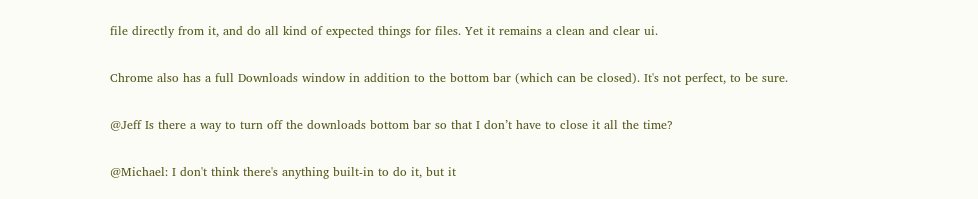file directly from it, and do all kind of expected things for files. Yet it remains a clean and clear ui.

Chrome also has a full Downloads window in addition to the bottom bar (which can be closed). It's not perfect, to be sure.

@Jeff Is there a way to turn off the downloads bottom bar so that I don’t have to close it all the time?

@Michael: I don't think there's anything built-in to do it, but it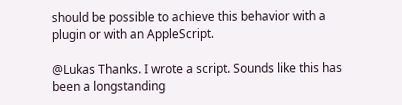should be possible to achieve this behavior with a plugin or with an AppleScript.

@Lukas Thanks. I wrote a script. Sounds like this has been a longstanding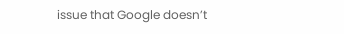issue that Google doesn’t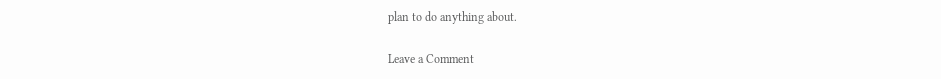plan to do anything about.

Leave a Comment